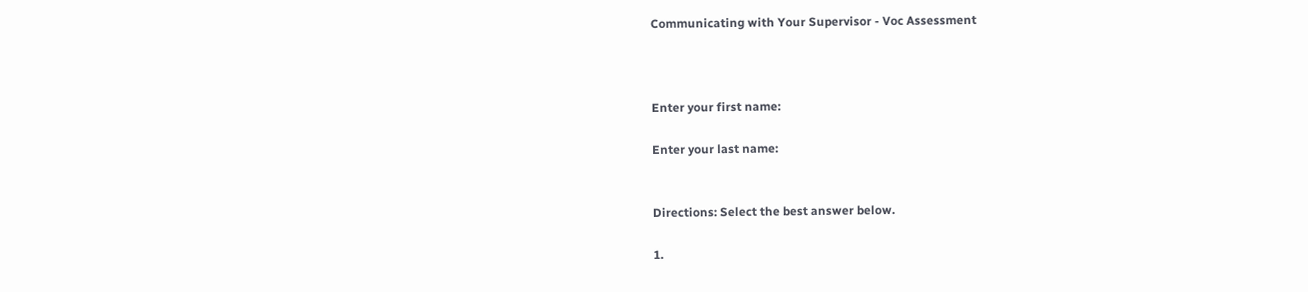Communicating with Your Supervisor - Voc Assessment



Enter your first name:

Enter your last name:


Directions: Select the best answer below.

1.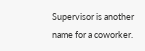Supervisor is another name for a coworker.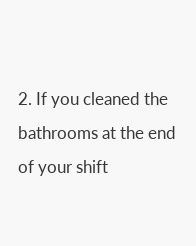2. If you cleaned the bathrooms at the end of your shift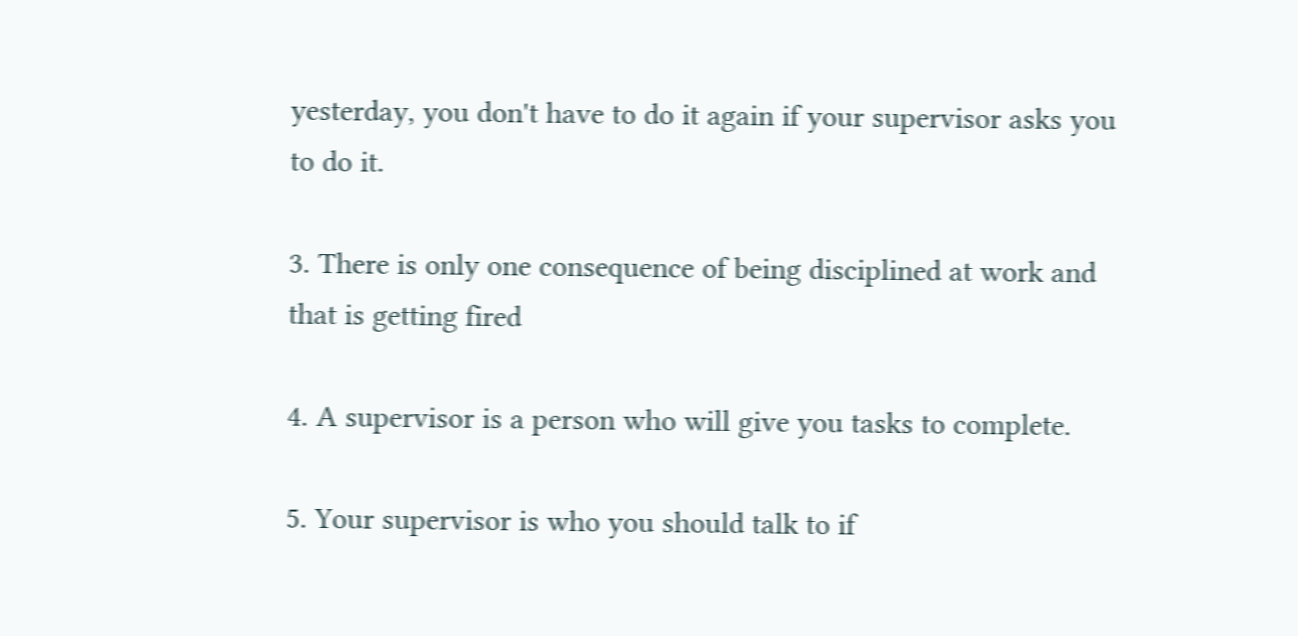yesterday, you don't have to do it again if your supervisor asks you to do it.

3. There is only one consequence of being disciplined at work and that is getting fired

4. A supervisor is a person who will give you tasks to complete.

5. Your supervisor is who you should talk to if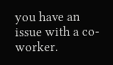you have an issue with a co-worker.